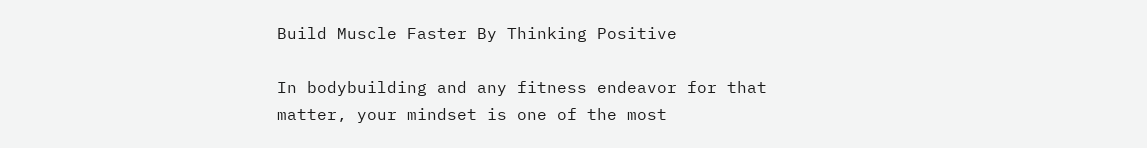Build Muscle Faster By Thinking Positive

In bodybuilding and any fitness endeavor for that matter, your mindset is one of the most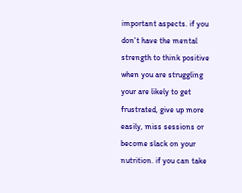important aspects. if you don't have the mental strength to think positive when you are struggling your are likely to get frustrated, give up more easily, miss sessions or become slack on your nutrition. if you can take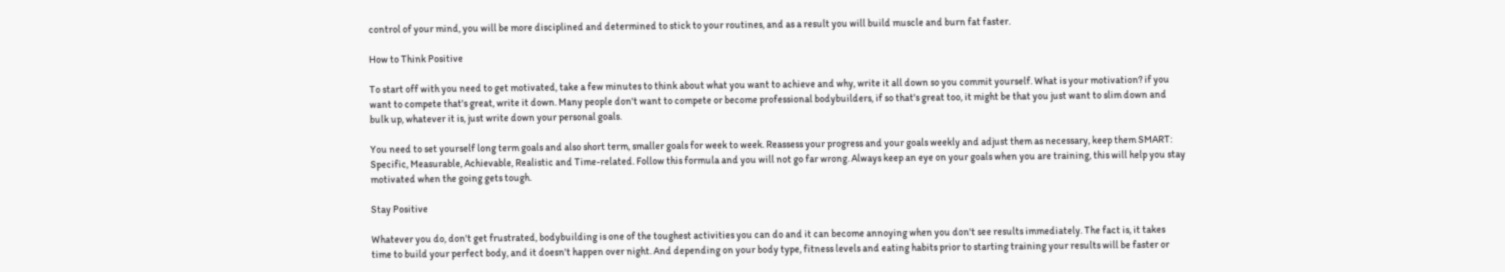control of your mind, you will be more disciplined and determined to stick to your routines, and as a result you will build muscle and burn fat faster.

How to Think Positive

To start off with you need to get motivated, take a few minutes to think about what you want to achieve and why, write it all down so you commit yourself. What is your motivation? if you want to compete that's great, write it down. Many people don't want to compete or become professional bodybuilders, if so that's great too, it might be that you just want to slim down and bulk up, whatever it is, just write down your personal goals.

You need to set yourself long term goals and also short term, smaller goals for week to week. Reassess your progress and your goals weekly and adjust them as necessary, keep them SMART: Specific, Measurable, Achievable, Realistic and Time-related. Follow this formula and you will not go far wrong. Always keep an eye on your goals when you are training, this will help you stay motivated when the going gets tough.

Stay Positive

Whatever you do, don't get frustrated, bodybuilding is one of the toughest activities you can do and it can become annoying when you don't see results immediately. The fact is, it takes time to build your perfect body, and it doesn't happen over night. And depending on your body type, fitness levels and eating habits prior to starting training your results will be faster or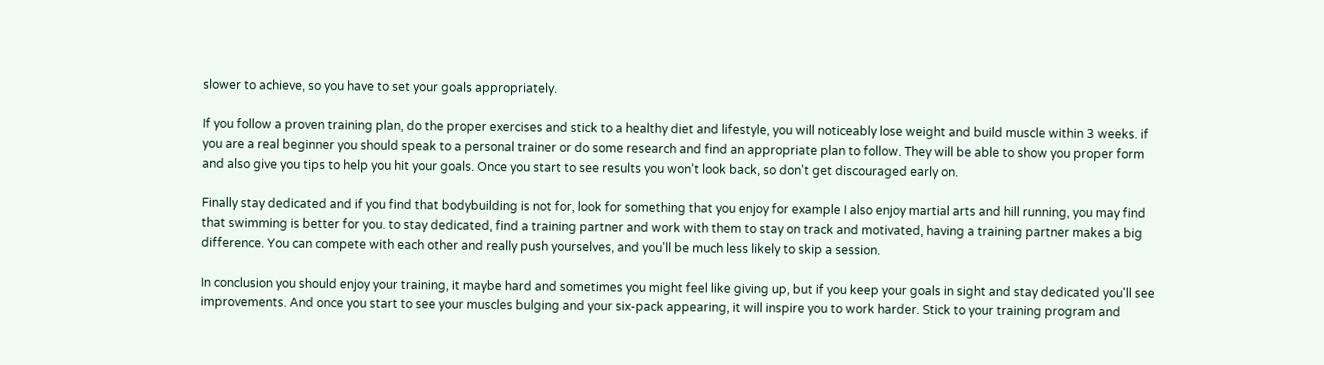slower to achieve, so you have to set your goals appropriately.

If you follow a proven training plan, do the proper exercises and stick to a healthy diet and lifestyle, you will noticeably lose weight and build muscle within 3 weeks. if you are a real beginner you should speak to a personal trainer or do some research and find an appropriate plan to follow. They will be able to show you proper form and also give you tips to help you hit your goals. Once you start to see results you won't look back, so don't get discouraged early on.

Finally stay dedicated and if you find that bodybuilding is not for, look for something that you enjoy for example I also enjoy martial arts and hill running, you may find that swimming is better for you. to stay dedicated, find a training partner and work with them to stay on track and motivated, having a training partner makes a big difference. You can compete with each other and really push yourselves, and you'll be much less likely to skip a session.

In conclusion you should enjoy your training, it maybe hard and sometimes you might feel like giving up, but if you keep your goals in sight and stay dedicated you'll see improvements. And once you start to see your muscles bulging and your six-pack appearing, it will inspire you to work harder. Stick to your training program and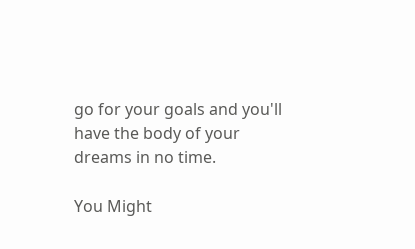go for your goals and you'll have the body of your dreams in no time.

You Might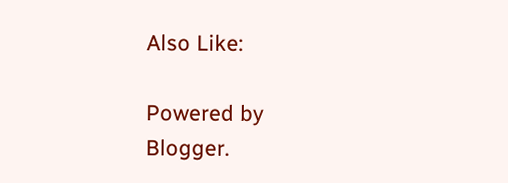Also Like:

Powered by Blogger.